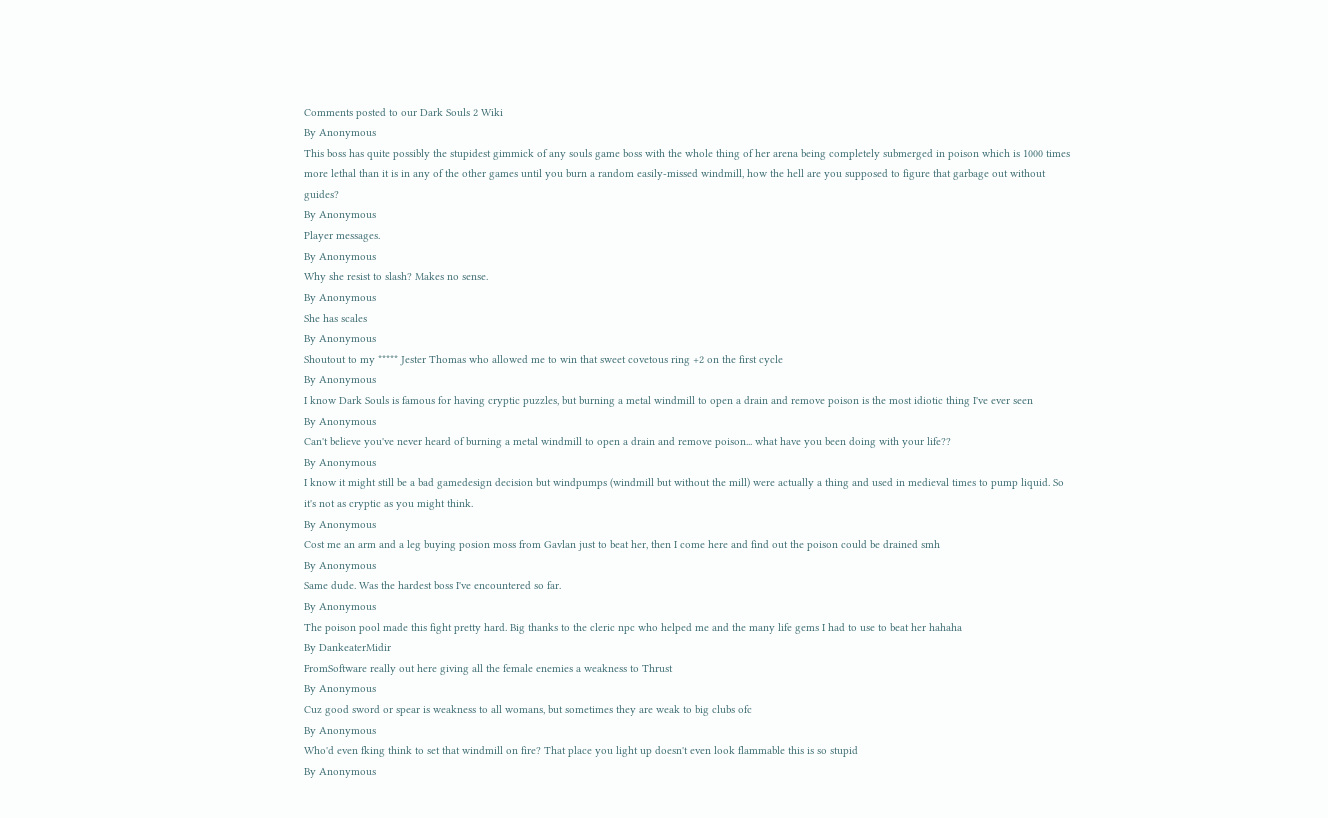Comments posted to our Dark Souls 2 Wiki
By Anonymous
This boss has quite possibly the stupidest gimmick of any souls game boss with the whole thing of her arena being completely submerged in poison which is 1000 times more lethal than it is in any of the other games until you burn a random easily-missed windmill, how the hell are you supposed to figure that garbage out without guides?
By Anonymous
Player messages.
By Anonymous
Why she resist to slash? Makes no sense.
By Anonymous
She has scales
By Anonymous
Shoutout to my ***** Jester Thomas who allowed me to win that sweet covetous ring +2 on the first cycle
By Anonymous
I know Dark Souls is famous for having cryptic puzzles, but burning a metal windmill to open a drain and remove poison is the most idiotic thing I've ever seen
By Anonymous
Can't believe you've never heard of burning a metal windmill to open a drain and remove poison... what have you been doing with your life??
By Anonymous
I know it might still be a bad gamedesign decision but windpumps (windmill but without the mill) were actually a thing and used in medieval times to pump liquid. So it's not as cryptic as you might think.
By Anonymous
Cost me an arm and a leg buying posion moss from Gavlan just to beat her, then I come here and find out the poison could be drained smh
By Anonymous
Same dude. Was the hardest boss I've encountered so far.
By Anonymous
The poison pool made this fight pretty hard. Big thanks to the cleric npc who helped me and the many life gems I had to use to beat her hahaha
By DankeaterMidir
FromSoftware really out here giving all the female enemies a weakness to Thrust
By Anonymous
Cuz good sword or spear is weakness to all womans, but sometimes they are weak to big clubs ofc
By Anonymous
Who'd even fking think to set that windmill on fire? That place you light up doesn't even look flammable this is so stupid
By Anonymous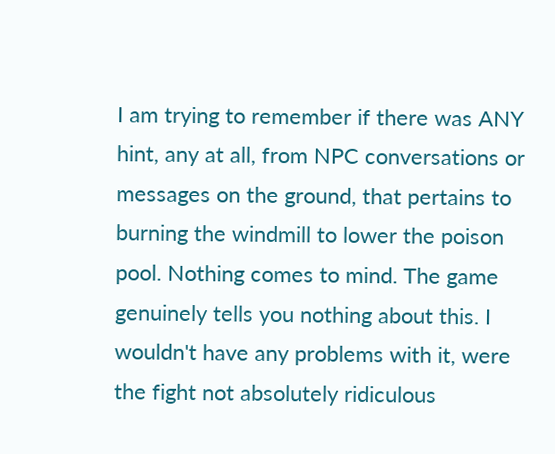I am trying to remember if there was ANY hint, any at all, from NPC conversations or messages on the ground, that pertains to burning the windmill to lower the poison pool. Nothing comes to mind. The game genuinely tells you nothing about this. I wouldn't have any problems with it, were the fight not absolutely ridiculous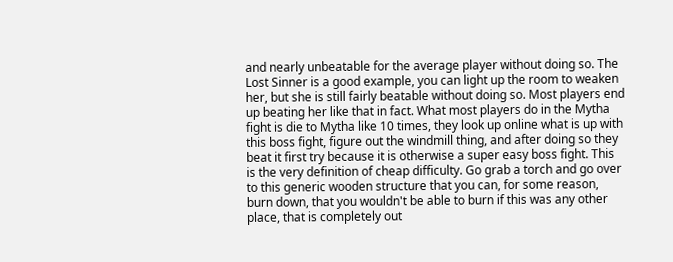and nearly unbeatable for the average player without doing so. The Lost Sinner is a good example, you can light up the room to weaken her, but she is still fairly beatable without doing so. Most players end up beating her like that in fact. What most players do in the Mytha fight is die to Mytha like 10 times, they look up online what is up with this boss fight, figure out the windmill thing, and after doing so they beat it first try because it is otherwise a super easy boss fight. This is the very definition of cheap difficulty. Go grab a torch and go over to this generic wooden structure that you can, for some reason, burn down, that you wouldn't be able to burn if this was any other place, that is completely out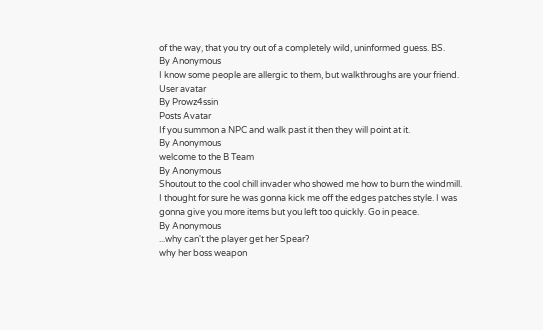of the way, that you try out of a completely wild, uninformed guess. BS.
By Anonymous
I know some people are allergic to them, but walkthroughs are your friend.
User avatar
By Prowz4ssin
Posts Avatar
If you summon a NPC and walk past it then they will point at it.
By Anonymous
welcome to the B Team
By Anonymous
Shoutout to the cool chill invader who showed me how to burn the windmill. I thought for sure he was gonna kick me off the edges patches style. I was gonna give you more items but you left too quickly. Go in peace.
By Anonymous
...why can't the player get her Spear?
why her boss weapon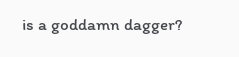is a goddamn dagger?